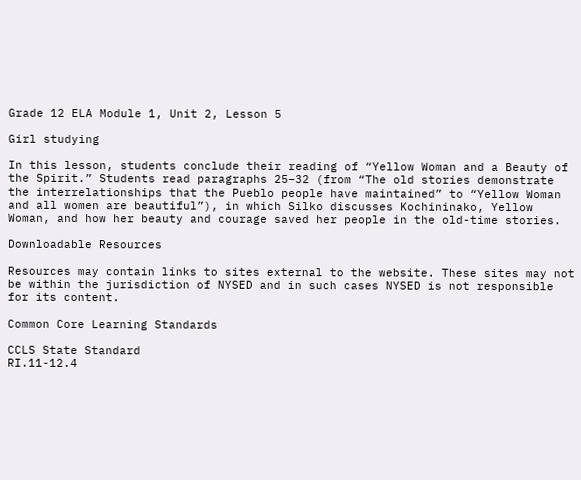Grade 12 ELA Module 1, Unit 2, Lesson 5

Girl studying

In this lesson, students conclude their reading of “Yellow Woman and a Beauty of the Spirit.” Students read paragraphs 25–32 (from “The old stories demonstrate the interrelationships that the Pueblo people have maintained” to “Yellow Woman and all women are beautiful”), in which Silko discusses Kochininako, Yellow Woman, and how her beauty and courage saved her people in the old-time stories.

Downloadable Resources

Resources may contain links to sites external to the website. These sites may not be within the jurisdiction of NYSED and in such cases NYSED is not responsible for its content.

Common Core Learning Standards

CCLS State Standard
RI.11-12.4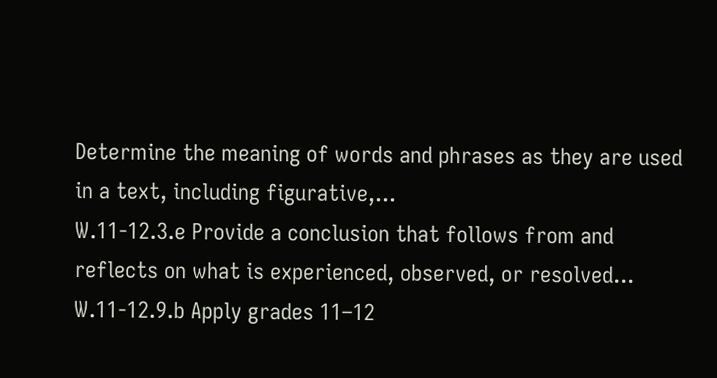Determine the meaning of words and phrases as they are used in a text, including figurative,...
W.11-12.3.e Provide a conclusion that follows from and reflects on what is experienced, observed, or resolved...
W.11-12.9.b Apply grades 11–12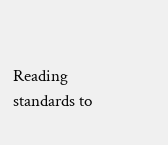Reading standards to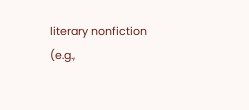literary nonfiction (e.g.,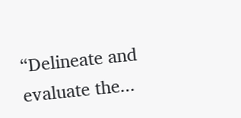“Delineate and evaluate the...